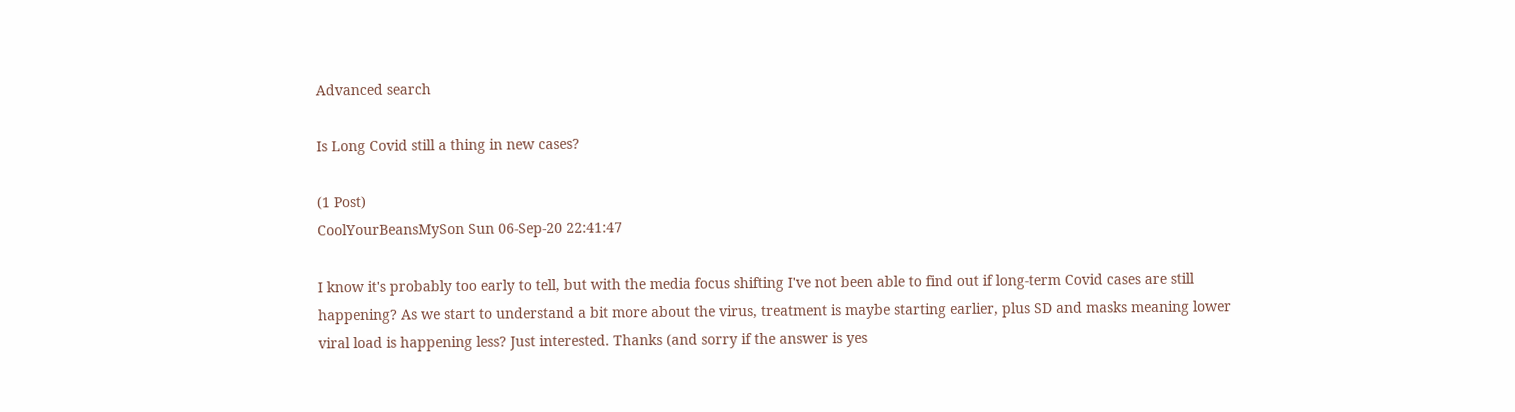Advanced search

Is Long Covid still a thing in new cases?

(1 Post)
CoolYourBeansMySon Sun 06-Sep-20 22:41:47

I know it's probably too early to tell, but with the media focus shifting I've not been able to find out if long-term Covid cases are still happening? As we start to understand a bit more about the virus, treatment is maybe starting earlier, plus SD and masks meaning lower viral load is happening less? Just interested. Thanks (and sorry if the answer is yes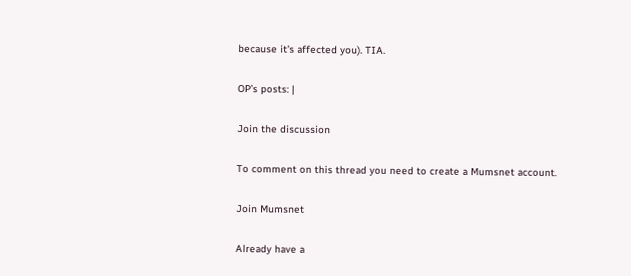because it's affected you). TIA.

OP’s posts: |

Join the discussion

To comment on this thread you need to create a Mumsnet account.

Join Mumsnet

Already have a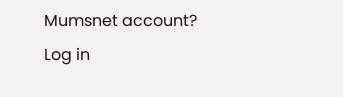Mumsnet account? Log in